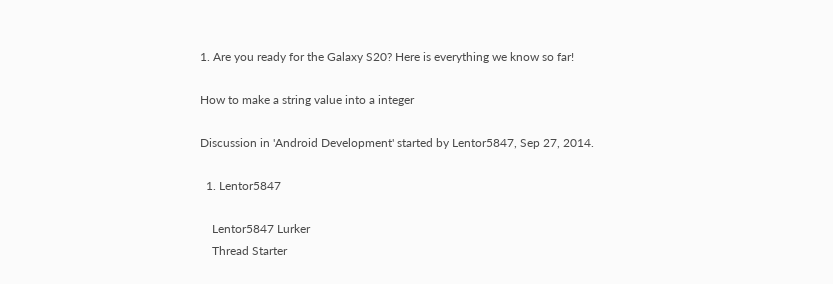1. Are you ready for the Galaxy S20? Here is everything we know so far!

How to make a string value into a integer

Discussion in 'Android Development' started by Lentor5847, Sep 27, 2014.

  1. Lentor5847

    Lentor5847 Lurker
    Thread Starter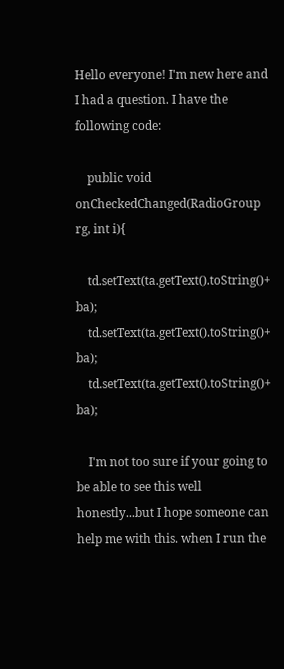Hello everyone! I'm new here and I had a question. I have the following code:

    public void onCheckedChanged(RadioGroup rg, int i){

    td.setText(ta.getText().toString()+ ba);
    td.setText(ta.getText().toString()+ ba);
    td.setText(ta.getText().toString()+ ba);

    I'm not too sure if your going to be able to see this well honestly...but I hope someone can help me with this. when I run the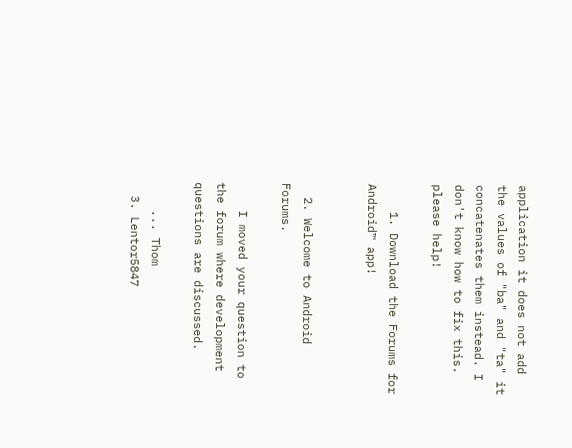application it does not add the values of "ba" and "ta" it concatenates them instead. I don't know how to fix this. please help!

    1. Download the Forums for Android™ app!


  2. Welcome to Android Forums.

    I moved your question to the forum where development questions are discussed.

    ... Thom
  3. Lentor5847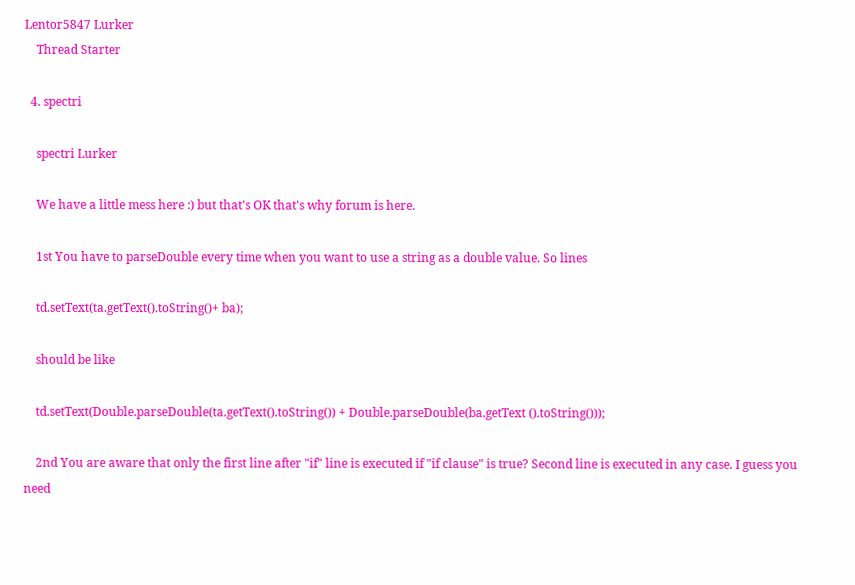Lentor5847 Lurker
    Thread Starter

  4. spectri

    spectri Lurker

    We have a little mess here :) but that's OK that's why forum is here.

    1st You have to parseDouble every time when you want to use a string as a double value. So lines

    td.setText(ta.getText().toString()+ ba);

    should be like

    td.setText(Double.parseDouble(ta.getText().toString()) + Double.parseDouble(ba.getText ().toString()));

    2nd You are aware that only the first line after "if" line is executed if "if clause" is true? Second line is executed in any case. I guess you need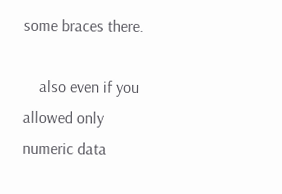some braces there.

    also even if you allowed only numeric data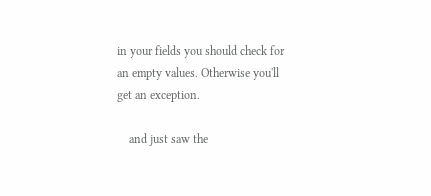in your fields you should check for an empty values. Otherwise you'll get an exception.

    and just saw the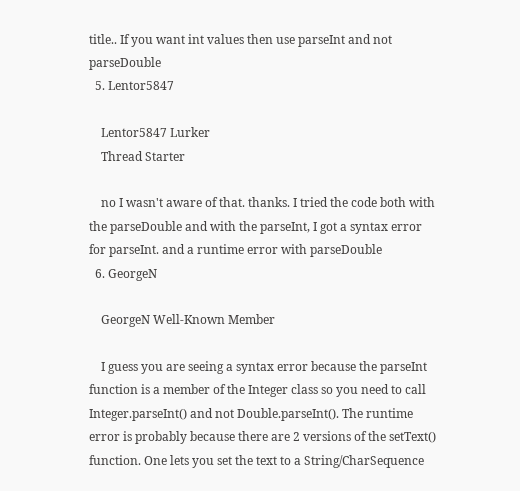title.. If you want int values then use parseInt and not parseDouble
  5. Lentor5847

    Lentor5847 Lurker
    Thread Starter

    no I wasn't aware of that. thanks. I tried the code both with the parseDouble and with the parseInt, I got a syntax error for parseInt. and a runtime error with parseDouble
  6. GeorgeN

    GeorgeN Well-Known Member

    I guess you are seeing a syntax error because the parseInt function is a member of the Integer class so you need to call Integer.parseInt() and not Double.parseInt(). The runtime error is probably because there are 2 versions of the setText() function. One lets you set the text to a String/CharSequence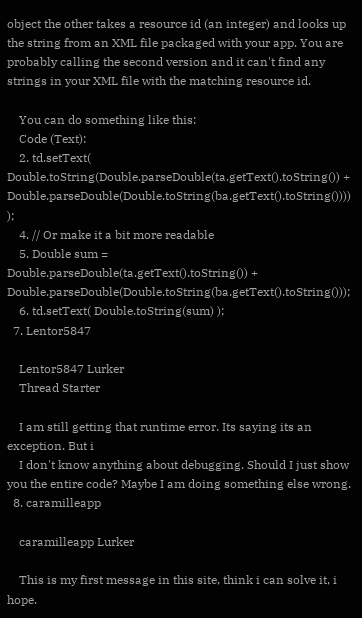object the other takes a resource id (an integer) and looks up the string from an XML file packaged with your app. You are probably calling the second version and it can't find any strings in your XML file with the matching resource id.

    You can do something like this:
    Code (Text):
    2. td.setText( Double.toString(Double.parseDouble(ta.getText().toString()) + Double.parseDouble(Double.toString(ba.getText().toString()))) );
    4. // Or make it a bit more readable
    5. Double sum = Double.parseDouble(ta.getText().toString()) + Double.parseDouble(Double.toString(ba.getText().toString()));
    6. td.setText( Double.toString(sum) );
  7. Lentor5847

    Lentor5847 Lurker
    Thread Starter

    I am still getting that runtime error. Its saying its an exception. But i
    I don't know anything about debugging. Should I just show you the entire code? Maybe I am doing something else wrong.
  8. caramilleapp

    caramilleapp Lurker

    This is my first message in this site, think i can solve it, i hope.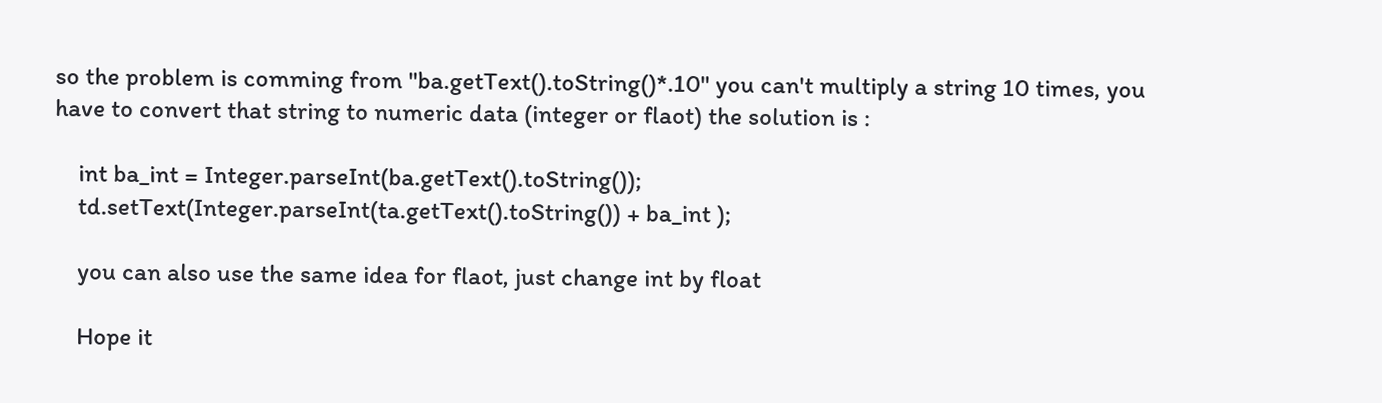so the problem is comming from "ba.getText().toString()*.10" you can't multiply a string 10 times, you have to convert that string to numeric data (integer or flaot) the solution is :

    int ba_int = Integer.parseInt(ba.getText().toString());
    td.setText(Integer.parseInt(ta.getText().toString()) + ba_int );

    you can also use the same idea for flaot, just change int by float

    Hope it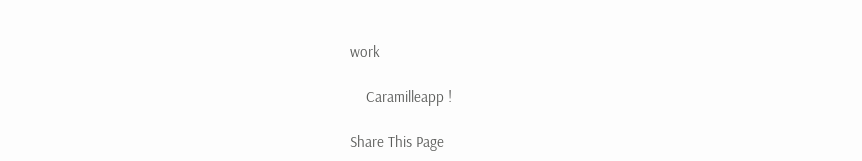work

    Caramilleapp !

Share This Page